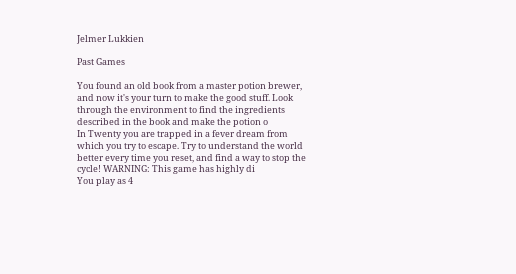Jelmer Lukkien

Past Games

You found an old book from a master potion brewer, and now it's your turn to make the good stuff. Look through the environment to find the ingredients described in the book and make the potion o
In Twenty you are trapped in a fever dream from which you try to escape. Try to understand the world better every time you reset, and find a way to stop the cycle! WARNING: This game has highly di
You play as 4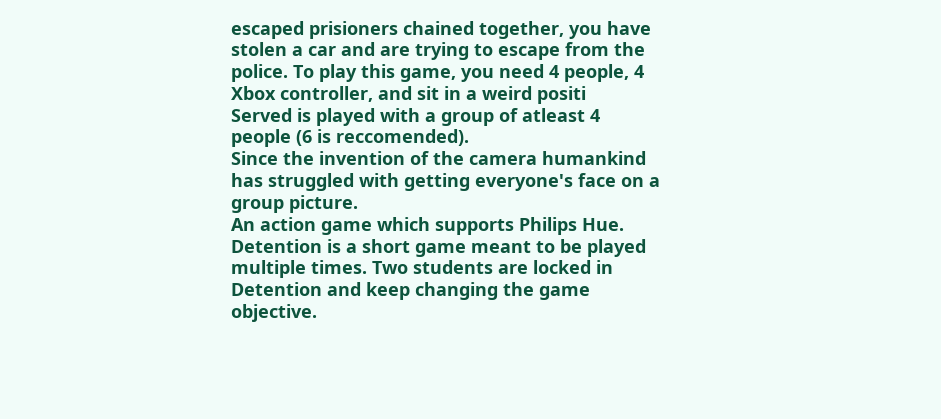escaped prisioners chained together, you have stolen a car and are trying to escape from the police. To play this game, you need 4 people, 4 Xbox controller, and sit in a weird positi
Served is played with a group of atleast 4 people (6 is reccomended).
Since the invention of the camera humankind has struggled with getting everyone's face on a group picture.
An action game which supports Philips Hue.
Detention is a short game meant to be played multiple times. Two students are locked in Detention and keep changing the game objective.